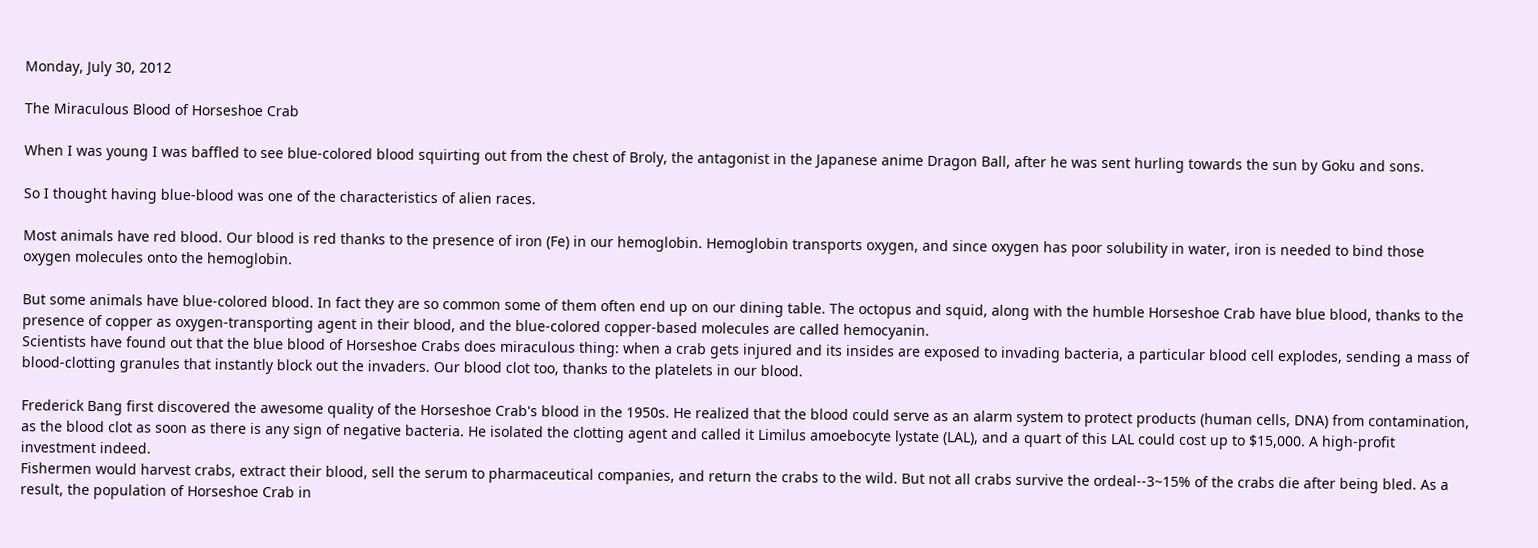Monday, July 30, 2012

The Miraculous Blood of Horseshoe Crab

When I was young I was baffled to see blue-colored blood squirting out from the chest of Broly, the antagonist in the Japanese anime Dragon Ball, after he was sent hurling towards the sun by Goku and sons.

So I thought having blue-blood was one of the characteristics of alien races.

Most animals have red blood. Our blood is red thanks to the presence of iron (Fe) in our hemoglobin. Hemoglobin transports oxygen, and since oxygen has poor solubility in water, iron is needed to bind those oxygen molecules onto the hemoglobin.

But some animals have blue-colored blood. In fact they are so common some of them often end up on our dining table. The octopus and squid, along with the humble Horseshoe Crab have blue blood, thanks to the presence of copper as oxygen-transporting agent in their blood, and the blue-colored copper-based molecules are called hemocyanin.
Scientists have found out that the blue blood of Horseshoe Crabs does miraculous thing: when a crab gets injured and its insides are exposed to invading bacteria, a particular blood cell explodes, sending a mass of blood-clotting granules that instantly block out the invaders. Our blood clot too, thanks to the platelets in our blood.

Frederick Bang first discovered the awesome quality of the Horseshoe Crab's blood in the 1950s. He realized that the blood could serve as an alarm system to protect products (human cells, DNA) from contamination, as the blood clot as soon as there is any sign of negative bacteria. He isolated the clotting agent and called it Limilus amoebocyte lystate (LAL), and a quart of this LAL could cost up to $15,000. A high-profit investment indeed.
Fishermen would harvest crabs, extract their blood, sell the serum to pharmaceutical companies, and return the crabs to the wild. But not all crabs survive the ordeal--3~15% of the crabs die after being bled. As a result, the population of Horseshoe Crab in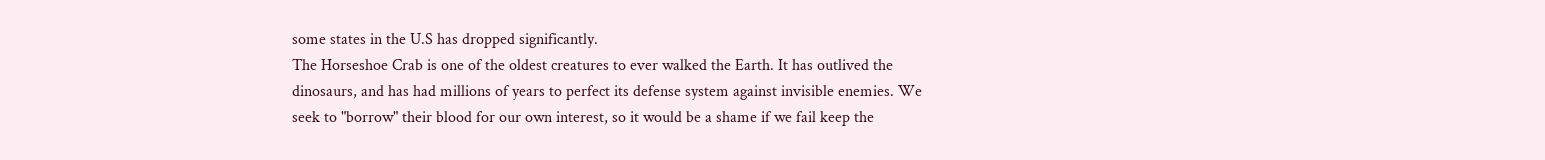some states in the U.S has dropped significantly.
The Horseshoe Crab is one of the oldest creatures to ever walked the Earth. It has outlived the dinosaurs, and has had millions of years to perfect its defense system against invisible enemies. We seek to "borrow" their blood for our own interest, so it would be a shame if we fail keep the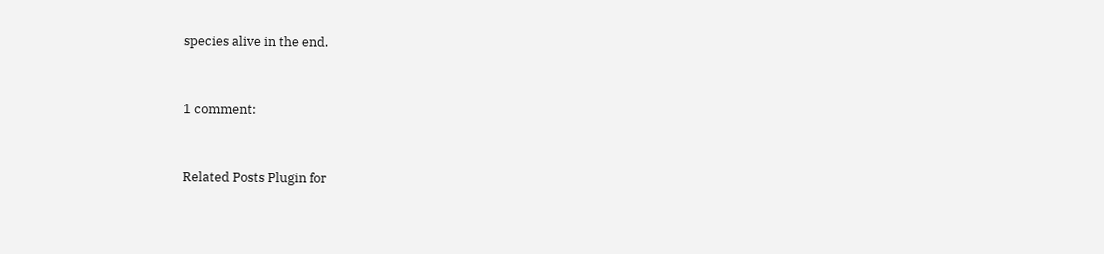species alive in the end.


1 comment:


Related Posts Plugin for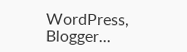WordPress, Blogger...